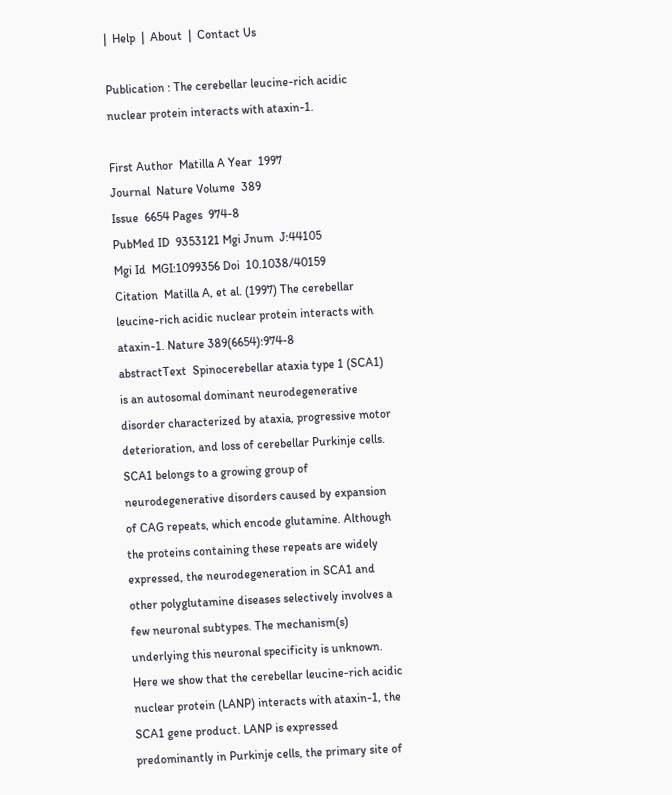|  Help  |  About  |  Contact Us

Publication : The cerebellar leucine-rich acidic nuclear protein interacts with ataxin-1.

First Author  Matilla A Year  1997
Journal  Nature Volume  389
Issue  6654 Pages  974-8
PubMed ID  9353121 Mgi Jnum  J:44105
Mgi Id  MGI:1099356 Doi  10.1038/40159
Citation  Matilla A, et al. (1997) The cerebellar leucine-rich acidic nuclear protein interacts with ataxin-1. Nature 389(6654):974-8
abstractText  Spinocerebellar ataxia type 1 (SCA1) is an autosomal dominant neurodegenerative disorder characterized by ataxia, progressive motor deterioration, and loss of cerebellar Purkinje cells. SCA1 belongs to a growing group of neurodegenerative disorders caused by expansion of CAG repeats, which encode glutamine. Although the proteins containing these repeats are widely expressed, the neurodegeneration in SCA1 and other polyglutamine diseases selectively involves a few neuronal subtypes. The mechanism(s) underlying this neuronal specificity is unknown. Here we show that the cerebellar leucine-rich acidic nuclear protein (LANP) interacts with ataxin-1, the SCA1 gene product. LANP is expressed predominantly in Purkinje cells, the primary site of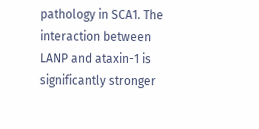pathology in SCA1. The interaction between LANP and ataxin-1 is significantly stronger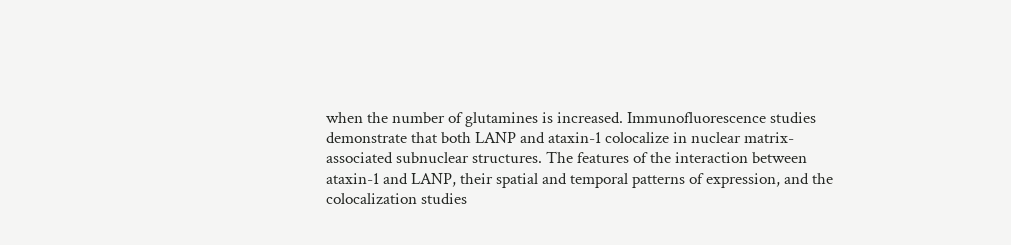when the number of glutamines is increased. Immunofluorescence studies demonstrate that both LANP and ataxin-1 colocalize in nuclear matrix-associated subnuclear structures. The features of the interaction between ataxin-1 and LANP, their spatial and temporal patterns of expression, and the colocalization studies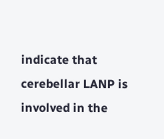indicate that cerebellar LANP is involved in the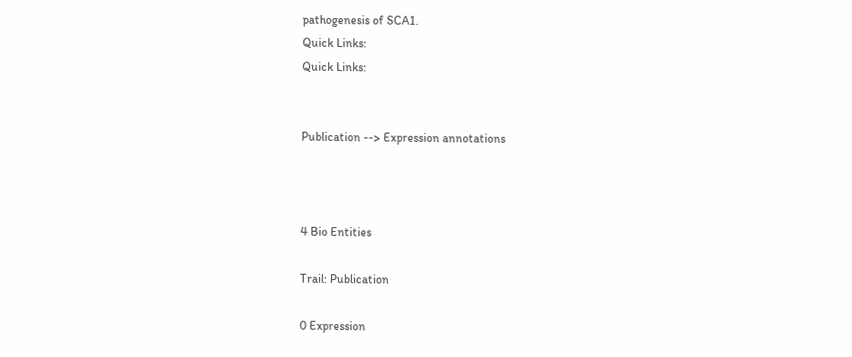pathogenesis of SCA1.
Quick Links:
Quick Links:


Publication --> Expression annotations



4 Bio Entities

Trail: Publication

0 Expression